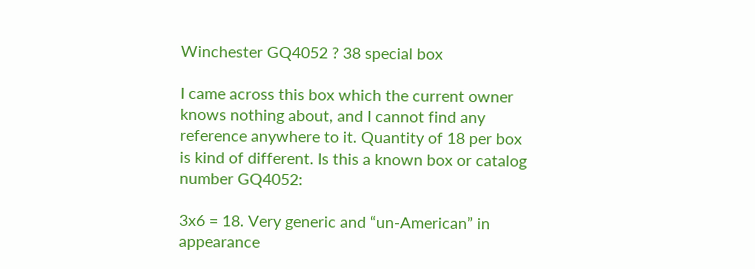Winchester GQ4052 ? 38 special box

I came across this box which the current owner knows nothing about, and I cannot find any reference anywhere to it. Quantity of 18 per box is kind of different. Is this a known box or catalog number GQ4052:

3x6 = 18. Very generic and “un-American” in appearance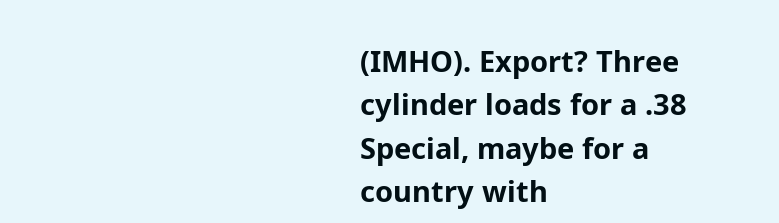(IMHO). Export? Three cylinder loads for a .38 Special, maybe for a country with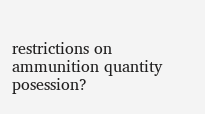restrictions on ammunition quantity posession?